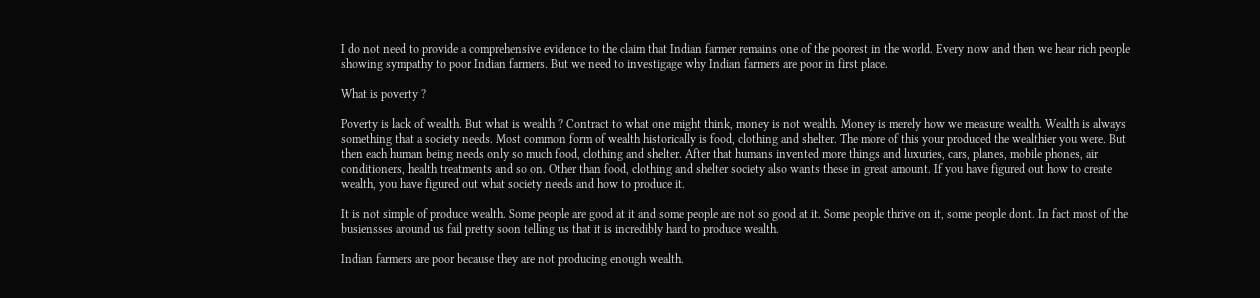I do not need to provide a comprehensive evidence to the claim that Indian farmer remains one of the poorest in the world. Every now and then we hear rich people showing sympathy to poor Indian farmers. But we need to investigage why Indian farmers are poor in first place.

What is poverty ?

Poverty is lack of wealth. But what is wealth ? Contract to what one might think, money is not wealth. Money is merely how we measure wealth. Wealth is always something that a society needs. Most common form of wealth historically is food, clothing and shelter. The more of this your produced the wealthier you were. But then each human being needs only so much food, clothing and shelter. After that humans invented more things and luxuries, cars, planes, mobile phones, air conditioners, health treatments and so on. Other than food, clothing and shelter society also wants these in great amount. If you have figured out how to create wealth, you have figured out what society needs and how to produce it.

It is not simple of produce wealth. Some people are good at it and some people are not so good at it. Some people thrive on it, some people dont. In fact most of the busiensses around us fail pretty soon telling us that it is incredibly hard to produce wealth.

Indian farmers are poor because they are not producing enough wealth.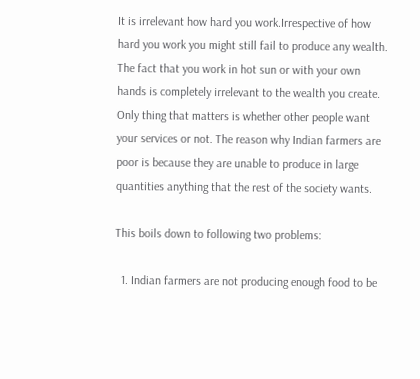It is irrelevant how hard you work.Irrespective of how hard you work you might still fail to produce any wealth. The fact that you work in hot sun or with your own hands is completely irrelevant to the wealth you create. Only thing that matters is whether other people want your services or not. The reason why Indian farmers are poor is because they are unable to produce in large quantities anything that the rest of the society wants.

This boils down to following two problems:

  1. Indian farmers are not producing enough food to be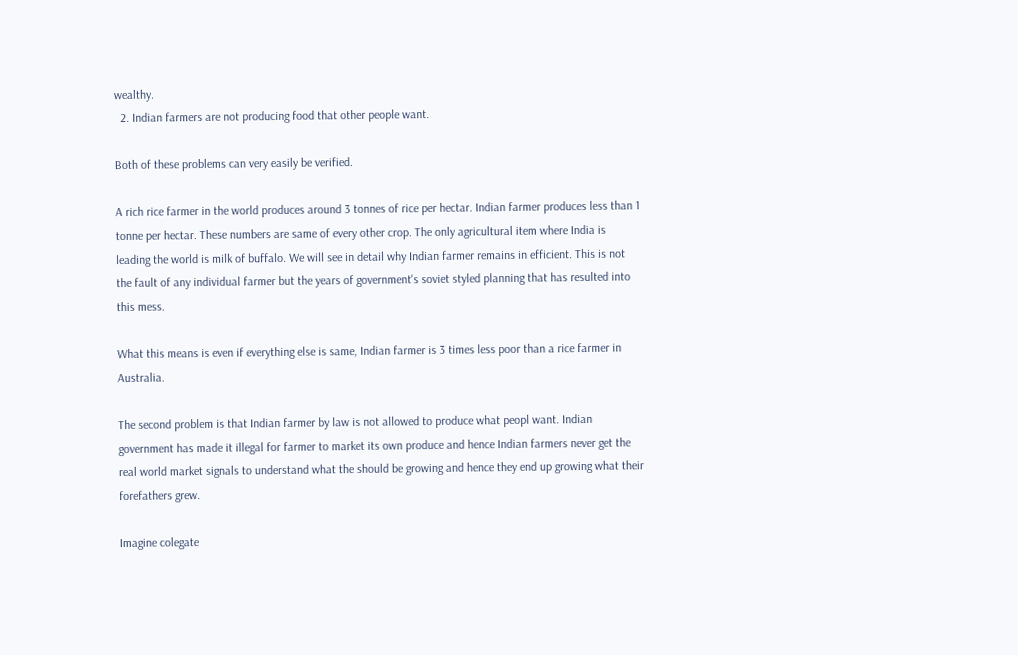wealthy.
  2. Indian farmers are not producing food that other people want.

Both of these problems can very easily be verified.

A rich rice farmer in the world produces around 3 tonnes of rice per hectar. Indian farmer produces less than 1 tonne per hectar. These numbers are same of every other crop. The only agricultural item where India is leading the world is milk of buffalo. We will see in detail why Indian farmer remains in efficient. This is not the fault of any individual farmer but the years of government's soviet styled planning that has resulted into this mess.

What this means is even if everything else is same, Indian farmer is 3 times less poor than a rice farmer in Australia.

The second problem is that Indian farmer by law is not allowed to produce what peopl want. Indian government has made it illegal for farmer to market its own produce and hence Indian farmers never get the real world market signals to understand what the should be growing and hence they end up growing what their forefathers grew.

Imagine colegate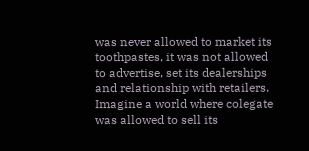was never allowed to market its toothpastes, it was not allowed to advertise, set its dealerships and relationship with retailers. Imagine a world where colegate was allowed to sell its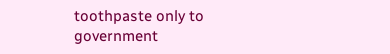toothpaste only to government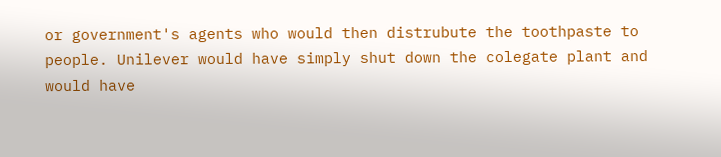or government's agents who would then distrubute the toothpaste to people. Unilever would have simply shut down the colegate plant and would have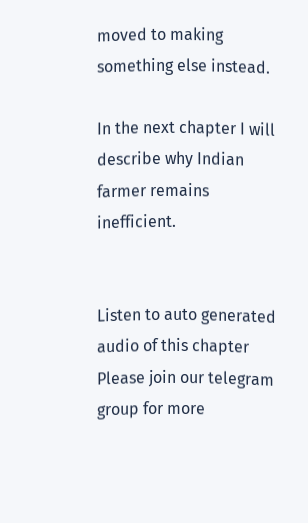moved to making something else instead.

In the next chapter I will describe why Indian farmer remains inefficient.


Listen to auto generated audio of this chapter
Please join our telegram group for more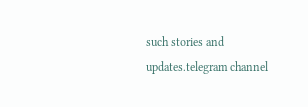such stories and updates.telegram channel